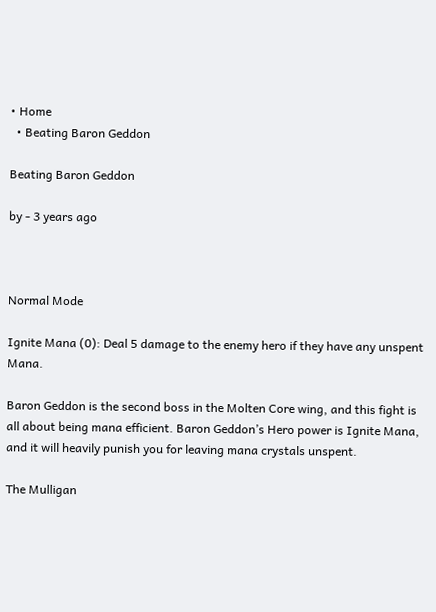• Home
  • Beating Baron Geddon

Beating Baron Geddon

by - 3 years ago



Normal Mode

Ignite Mana (0): Deal 5 damage to the enemy hero if they have any unspent Mana.

Baron Geddon is the second boss in the Molten Core wing, and this fight is all about being mana efficient. Baron Geddon’s Hero power is Ignite Mana, and it will heavily punish you for leaving mana crystals unspent.

The Mulligan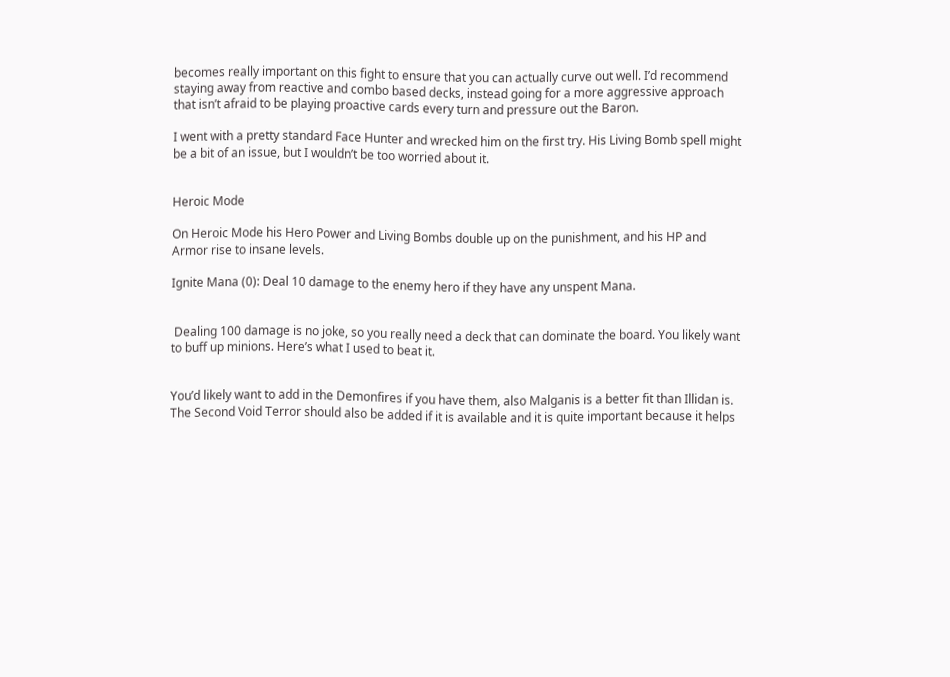becomes really important on this fight to ensure that you can actually curve out well. I’d recommend staying away from reactive and combo based decks, instead going for a more aggressive approach that isn’t afraid to be playing proactive cards every turn and pressure out the Baron.

I went with a pretty standard Face Hunter and wrecked him on the first try. His Living Bomb spell might be a bit of an issue, but I wouldn’t be too worried about it.


Heroic Mode

On Heroic Mode his Hero Power and Living Bombs double up on the punishment, and his HP and Armor rise to insane levels.

Ignite Mana (0): Deal 10 damage to the enemy hero if they have any unspent Mana.


 Dealing 100 damage is no joke, so you really need a deck that can dominate the board. You likely want to buff up minions. Here’s what I used to beat it.


You’d likely want to add in the Demonfires if you have them, also Malganis is a better fit than Illidan is. The Second Void Terror should also be added if it is available and it is quite important because it helps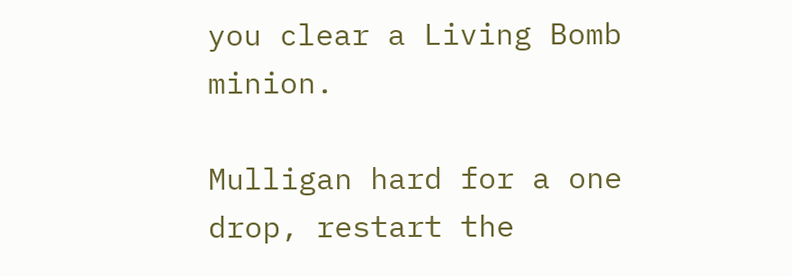you clear a Living Bomb minion.

Mulligan hard for a one drop, restart the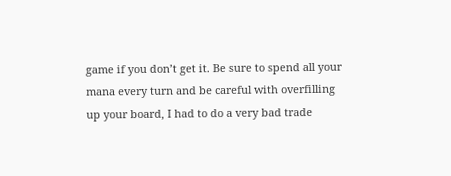game if you don’t get it. Be sure to spend all your mana every turn and be careful with overfilling up your board, I had to do a very bad trade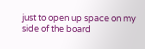just to open up space on my side of the board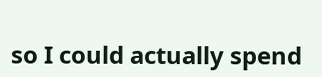so I could actually spend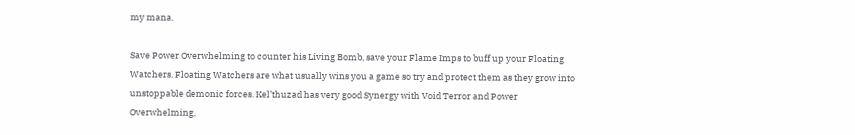my mana.

Save Power Overwhelming to counter his Living Bomb, save your Flame Imps to buff up your Floating Watchers. Floating Watchers are what usually wins you a game so try and protect them as they grow into unstoppable demonic forces. Kel’thuzad has very good Synergy with Void Terror and Power Overwhelming,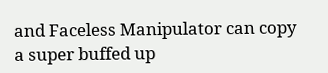and Faceless Manipulator can copy a super buffed up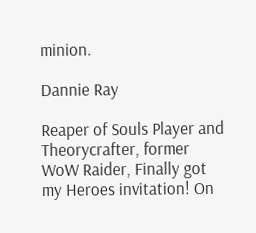minion.

Dannie Ray

Reaper of Souls Player and Theorycrafter, former WoW Raider, Finally got my Heroes invitation! On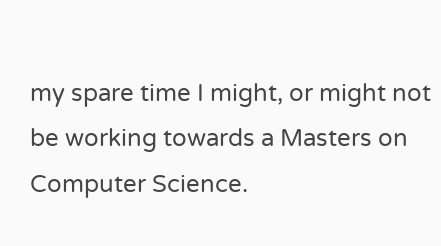my spare time I might, or might not be working towards a Masters on Computer Science.